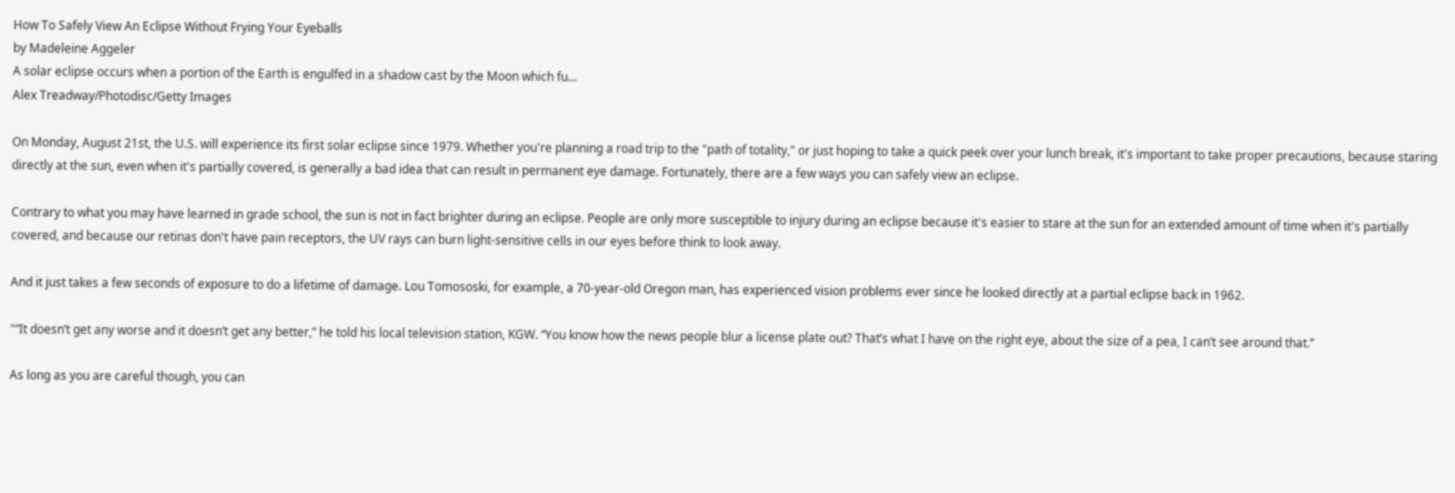How To Safely View An Eclipse Without Frying Your Eyeballs
by Madeleine Aggeler
A solar eclipse occurs when a portion of the Earth is engulfed in a shadow cast by the Moon which fu...
Alex Treadway/Photodisc/Getty Images

On Monday, August 21st, the U.S. will experience its first solar eclipse since 1979. Whether you're planning a road trip to the "path of totality," or just hoping to take a quick peek over your lunch break, it's important to take proper precautions, because staring directly at the sun, even when it's partially covered, is generally a bad idea that can result in permanent eye damage. Fortunately, there are a few ways you can safely view an eclipse.

Contrary to what you may have learned in grade school, the sun is not in fact brighter during an eclipse. People are only more susceptible to injury during an eclipse because it's easier to stare at the sun for an extended amount of time when it's partially covered, and because our retinas don't have pain receptors, the UV rays can burn light-sensitive cells in our eyes before think to look away.

And it just takes a few seconds of exposure to do a lifetime of damage. Lou Tomososki, for example, a 70-year-old Oregon man, has experienced vision problems ever since he looked directly at a partial eclipse back in 1962.

"“It doesn’t get any worse and it doesn’t get any better,” he told his local television station, KGW. “You know how the news people blur a license plate out? That’s what I have on the right eye, about the size of a pea, I can’t see around that.”

As long as you are careful though, you can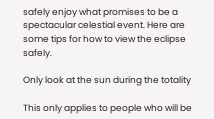safely enjoy what promises to be a spectacular celestial event. Here are some tips for how to view the eclipse safely.

Only look at the sun during the totality

This only applies to people who will be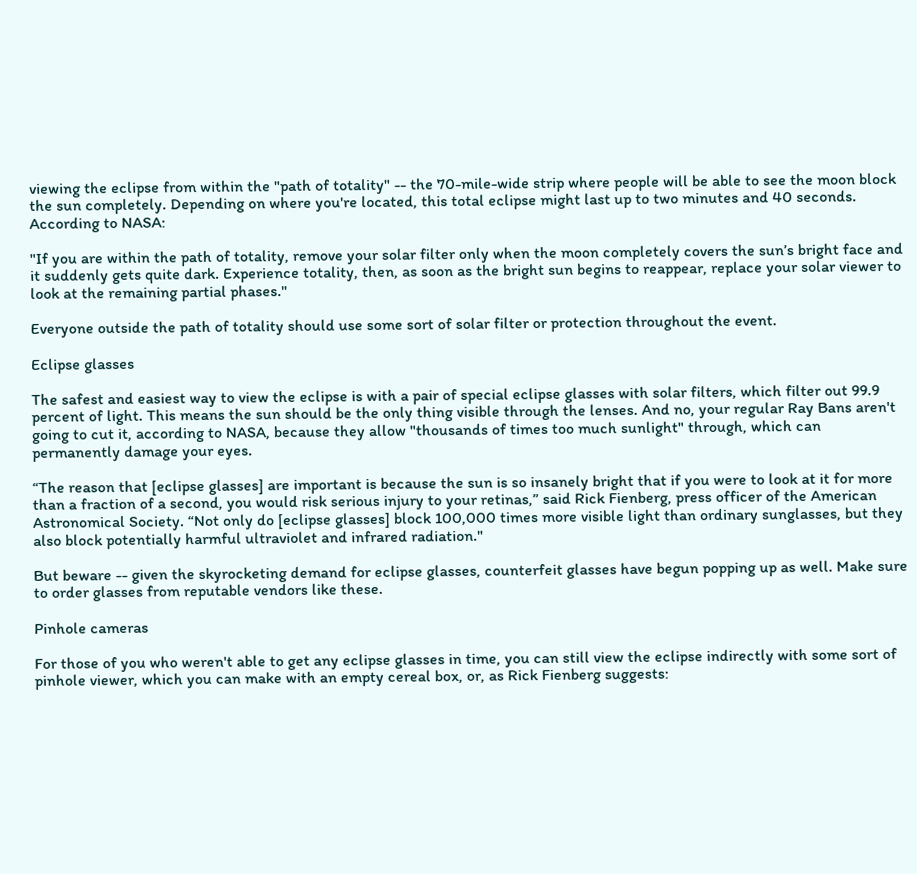viewing the eclipse from within the "path of totality" -- the 70-mile-wide strip where people will be able to see the moon block the sun completely. Depending on where you're located, this total eclipse might last up to two minutes and 40 seconds. According to NASA:

"If you are within the path of totality, remove your solar filter only when the moon completely covers the sun’s bright face and it suddenly gets quite dark. Experience totality, then, as soon as the bright sun begins to reappear, replace your solar viewer to look at the remaining partial phases."

Everyone outside the path of totality should use some sort of solar filter or protection throughout the event.

Eclipse glasses

The safest and easiest way to view the eclipse is with a pair of special eclipse glasses with solar filters, which filter out 99.9 percent of light. This means the sun should be the only thing visible through the lenses. And no, your regular Ray Bans aren't going to cut it, according to NASA, because they allow "thousands of times too much sunlight" through, which can permanently damage your eyes.

“The reason that [eclipse glasses] are important is because the sun is so insanely bright that if you were to look at it for more than a fraction of a second, you would risk serious injury to your retinas,” said Rick Fienberg, press officer of the American Astronomical Society. “Not only do [eclipse glasses] block 100,000 times more visible light than ordinary sunglasses, but they also block potentially harmful ultraviolet and infrared radiation."

But beware -- given the skyrocketing demand for eclipse glasses, counterfeit glasses have begun popping up as well. Make sure to order glasses from reputable vendors like these.

Pinhole cameras

For those of you who weren't able to get any eclipse glasses in time, you can still view the eclipse indirectly with some sort of pinhole viewer, which you can make with an empty cereal box, or, as Rick Fienberg suggests: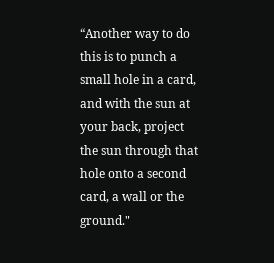“Another way to do this is to punch a small hole in a card, and with the sun at your back, project the sun through that hole onto a second card, a wall or the ground."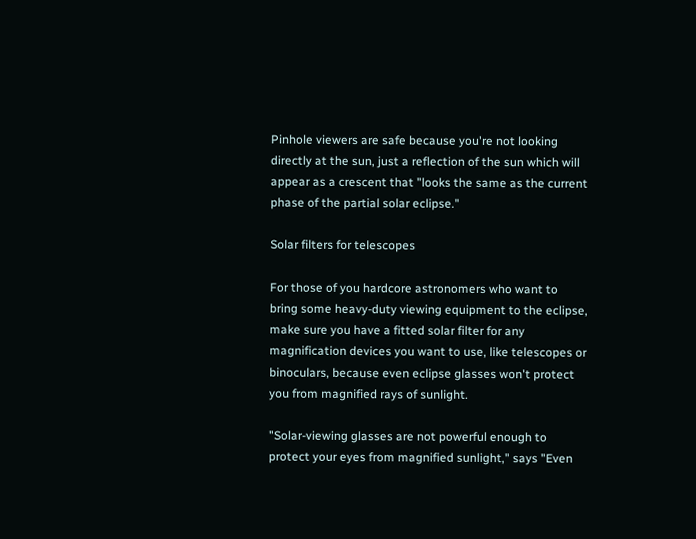Pinhole viewers are safe because you're not looking directly at the sun, just a reflection of the sun which will appear as a crescent that "looks the same as the current phase of the partial solar eclipse."

Solar filters for telescopes

For those of you hardcore astronomers who want to bring some heavy-duty viewing equipment to the eclipse, make sure you have a fitted solar filter for any magnification devices you want to use, like telescopes or binoculars, because even eclipse glasses won't protect you from magnified rays of sunlight.

"Solar-viewing glasses are not powerful enough to protect your eyes from magnified sunlight," says "Even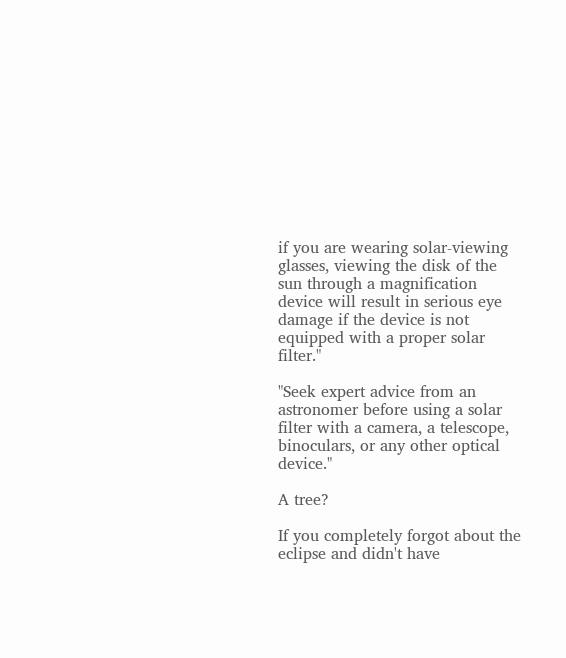if you are wearing solar-viewing glasses, viewing the disk of the sun through a magnification device will result in serious eye damage if the device is not equipped with a proper solar filter."

"Seek expert advice from an astronomer before using a solar filter with a camera, a telescope, binoculars, or any other optical device."

A tree?

If you completely forgot about the eclipse and didn't have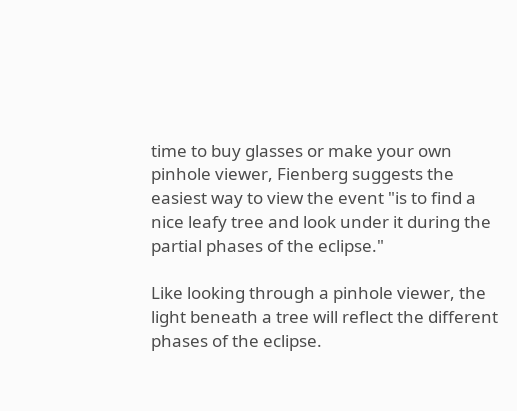time to buy glasses or make your own pinhole viewer, Fienberg suggests the easiest way to view the event "is to find a nice leafy tree and look under it during the partial phases of the eclipse."

Like looking through a pinhole viewer, the light beneath a tree will reflect the different phases of the eclipse.